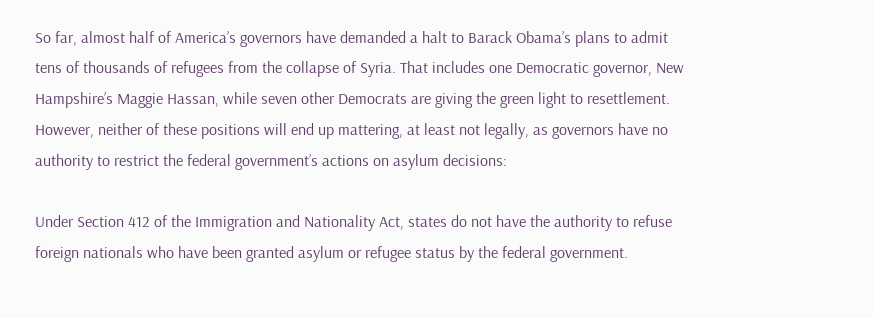So far, almost half of America’s governors have demanded a halt to Barack Obama’s plans to admit tens of thousands of refugees from the collapse of Syria. That includes one Democratic governor, New Hampshire’s Maggie Hassan, while seven other Democrats are giving the green light to resettlement. However, neither of these positions will end up mattering, at least not legally, as governors have no authority to restrict the federal government’s actions on asylum decisions:

Under Section 412 of the Immigration and Nationality Act, states do not have the authority to refuse foreign nationals who have been granted asylum or refugee status by the federal government.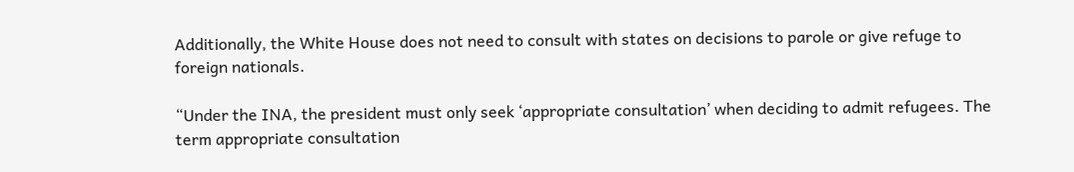Additionally, the White House does not need to consult with states on decisions to parole or give refuge to foreign nationals.

“Under the INA, the president must only seek ‘appropriate consultation’ when deciding to admit refugees. The term appropriate consultation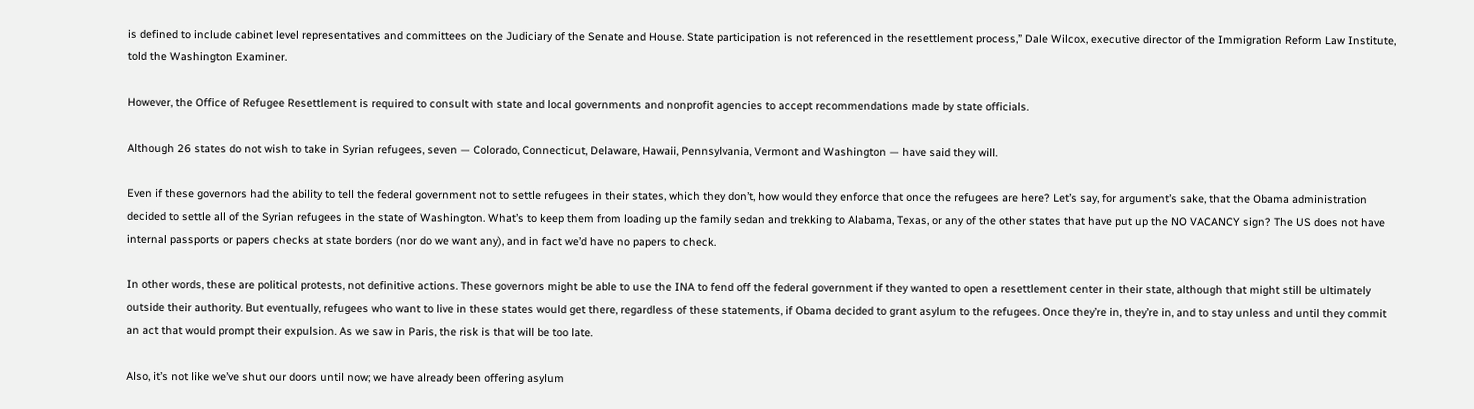is defined to include cabinet level representatives and committees on the Judiciary of the Senate and House. State participation is not referenced in the resettlement process,” Dale Wilcox, executive director of the Immigration Reform Law Institute, told the Washington Examiner.

However, the Office of Refugee Resettlement is required to consult with state and local governments and nonprofit agencies to accept recommendations made by state officials.

Although 26 states do not wish to take in Syrian refugees, seven — Colorado, Connecticut, Delaware, Hawaii, Pennsylvania, Vermont and Washington — have said they will.

Even if these governors had the ability to tell the federal government not to settle refugees in their states, which they don’t, how would they enforce that once the refugees are here? Let’s say, for argument’s sake, that the Obama administration decided to settle all of the Syrian refugees in the state of Washington. What’s to keep them from loading up the family sedan and trekking to Alabama, Texas, or any of the other states that have put up the NO VACANCY sign? The US does not have internal passports or papers checks at state borders (nor do we want any), and in fact we’d have no papers to check.

In other words, these are political protests, not definitive actions. These governors might be able to use the INA to fend off the federal government if they wanted to open a resettlement center in their state, although that might still be ultimately outside their authority. But eventually, refugees who want to live in these states would get there, regardless of these statements, if Obama decided to grant asylum to the refugees. Once they’re in, they’re in, and to stay unless and until they commit an act that would prompt their expulsion. As we saw in Paris, the risk is that will be too late.

Also, it’s not like we’ve shut our doors until now; we have already been offering asylum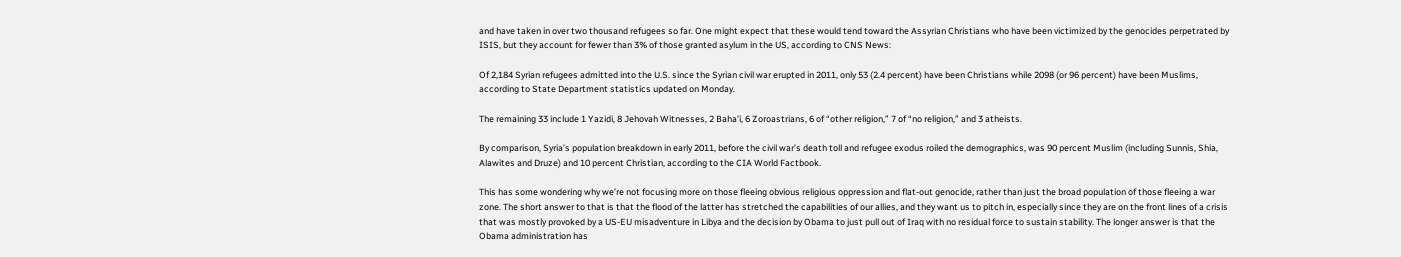and have taken in over two thousand refugees so far. One might expect that these would tend toward the Assyrian Christians who have been victimized by the genocides perpetrated by ISIS, but they account for fewer than 3% of those granted asylum in the US, according to CNS News:

Of 2,184 Syrian refugees admitted into the U.S. since the Syrian civil war erupted in 2011, only 53 (2.4 percent) have been Christians while 2098 (or 96 percent) have been Muslims, according to State Department statistics updated on Monday.

The remaining 33 include 1 Yazidi, 8 Jehovah Witnesses, 2 Baha’i, 6 Zoroastrians, 6 of “other religion,” 7 of “no religion,” and 3 atheists.

By comparison, Syria’s population breakdown in early 2011, before the civil war’s death toll and refugee exodus roiled the demographics, was 90 percent Muslim (including Sunnis, Shia, Alawites and Druze) and 10 percent Christian, according to the CIA World Factbook.

This has some wondering why we’re not focusing more on those fleeing obvious religious oppression and flat-out genocide, rather than just the broad population of those fleeing a war zone. The short answer to that is that the flood of the latter has stretched the capabilities of our allies, and they want us to pitch in, especially since they are on the front lines of a crisis that was mostly provoked by a US-EU misadventure in Libya and the decision by Obama to just pull out of Iraq with no residual force to sustain stability. The longer answer is that the Obama administration has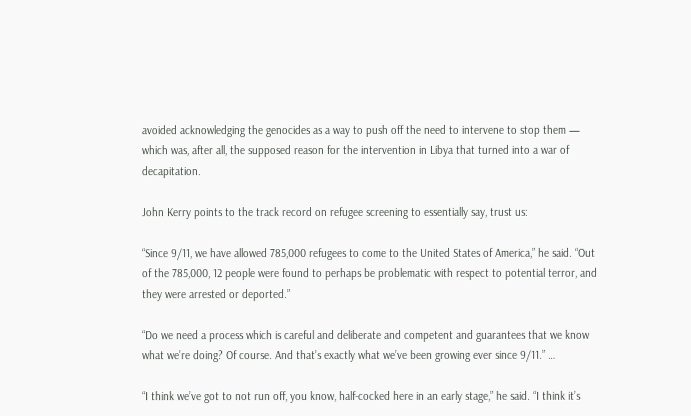avoided acknowledging the genocides as a way to push off the need to intervene to stop them — which was, after all, the supposed reason for the intervention in Libya that turned into a war of decapitation.

John Kerry points to the track record on refugee screening to essentially say, trust us:

“Since 9/11, we have allowed 785,000 refugees to come to the United States of America,” he said. “Out of the 785,000, 12 people were found to perhaps be problematic with respect to potential terror, and they were arrested or deported.”

“Do we need a process which is careful and deliberate and competent and guarantees that we know what we’re doing? Of course. And that’s exactly what we’ve been growing ever since 9/11.” …

“I think we’ve got to not run off, you know, half-cocked here in an early stage,” he said. “I think it’s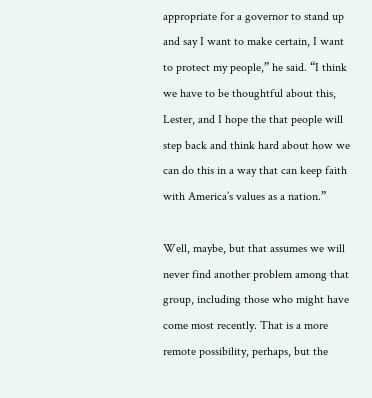appropriate for a governor to stand up and say I want to make certain, I want to protect my people,” he said. “I think we have to be thoughtful about this, Lester, and I hope the that people will step back and think hard about how we can do this in a way that can keep faith with America’s values as a nation.”

Well, maybe, but that assumes we will never find another problem among that group, including those who might have come most recently. That is a more remote possibility, perhaps, but the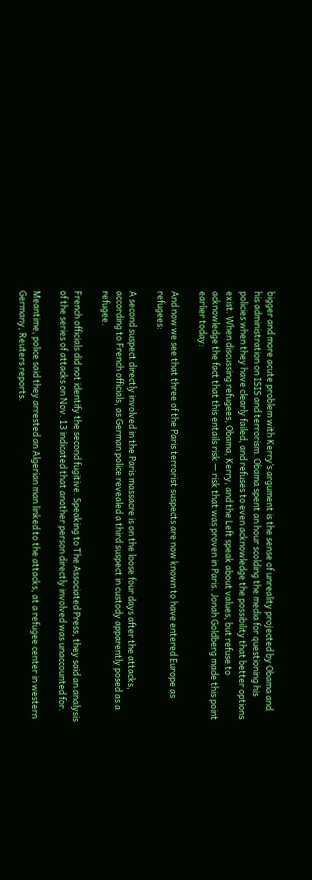bigger and more acute problem with Kerry’s argument is the sense of unreality projected by Obama and his administration on ISIS and terrorism. Obama spent an hour scolding the media for questioning his policies when they have clearly failed, and refuses to even acknowledge the possibility that better options exist. When discussing refugees, Obama, Kerry, and the Left speak about values, but refuse to acknowledge the fact that this entails risk — risk that was proven in Paris. Jonah Goldberg made this point earlier today:

And now we see that three of the Paris terrorist suspects are now known to have entered Europe as refugees:

A second suspect directly involved in the Paris massacre is on the loose four days after the attacks, according to French officials, as German police revealed a third suspect in custody apparently posed as a refugee.

French officials did not identify the second fugitive. Speaking to The Associated Press, they said an analysis of the series of attacks on Nov. 13 indicated that another person directly involved was unaccounted for.

Meantime, police said they arrested an Algerian man linked to the attacks, at a refugee center in western Germany, Reuters reports.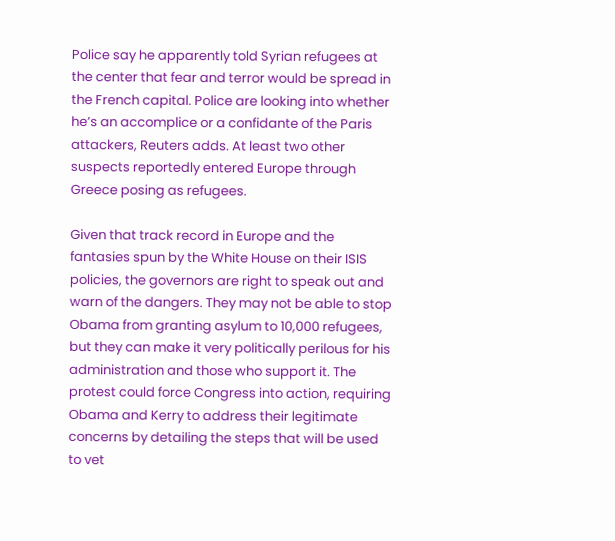Police say he apparently told Syrian refugees at the center that fear and terror would be spread in the French capital. Police are looking into whether he’s an accomplice or a confidante of the Paris attackers, Reuters adds. At least two other suspects reportedly entered Europe through Greece posing as refugees.

Given that track record in Europe and the fantasies spun by the White House on their ISIS policies, the governors are right to speak out and warn of the dangers. They may not be able to stop Obama from granting asylum to 10,000 refugees, but they can make it very politically perilous for his administration and those who support it. The protest could force Congress into action, requiring Obama and Kerry to address their legitimate concerns by detailing the steps that will be used to vet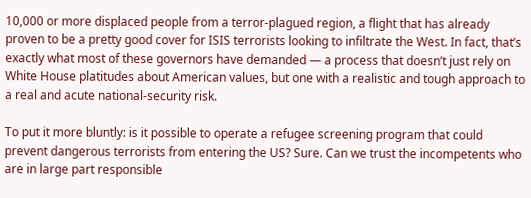10,000 or more displaced people from a terror-plagued region, a flight that has already proven to be a pretty good cover for ISIS terrorists looking to infiltrate the West. In fact, that’s exactly what most of these governors have demanded — a process that doesn’t just rely on White House platitudes about American values, but one with a realistic and tough approach to a real and acute national-security risk.

To put it more bluntly: is it possible to operate a refugee screening program that could prevent dangerous terrorists from entering the US? Sure. Can we trust the incompetents who are in large part responsible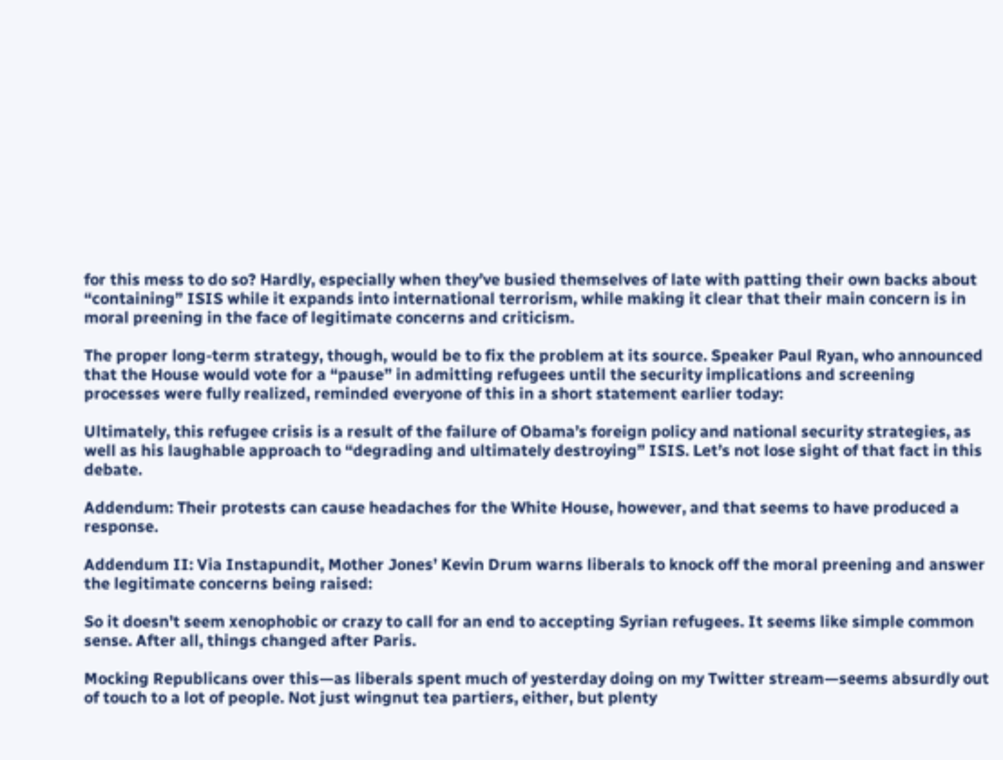for this mess to do so? Hardly, especially when they’ve busied themselves of late with patting their own backs about “containing” ISIS while it expands into international terrorism, while making it clear that their main concern is in moral preening in the face of legitimate concerns and criticism.

The proper long-term strategy, though, would be to fix the problem at its source. Speaker Paul Ryan, who announced that the House would vote for a “pause” in admitting refugees until the security implications and screening processes were fully realized, reminded everyone of this in a short statement earlier today:

Ultimately, this refugee crisis is a result of the failure of Obama’s foreign policy and national security strategies, as well as his laughable approach to “degrading and ultimately destroying” ISIS. Let’s not lose sight of that fact in this debate.

Addendum: Their protests can cause headaches for the White House, however, and that seems to have produced a response.

Addendum II: Via Instapundit, Mother Jones’ Kevin Drum warns liberals to knock off the moral preening and answer the legitimate concerns being raised:

So it doesn’t seem xenophobic or crazy to call for an end to accepting Syrian refugees. It seems like simple common sense. After all, things changed after Paris.

Mocking Republicans over this—as liberals spent much of yesterday doing on my Twitter stream—seems absurdly out of touch to a lot of people. Not just wingnut tea partiers, either, but plenty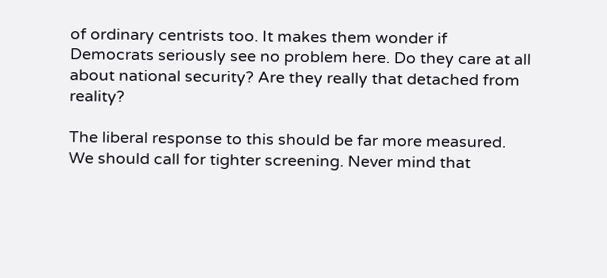of ordinary centrists too. It makes them wonder if Democrats seriously see no problem here. Do they care at all about national security? Are they really that detached from reality?

The liberal response to this should be far more measured. We should call for tighter screening. Never mind that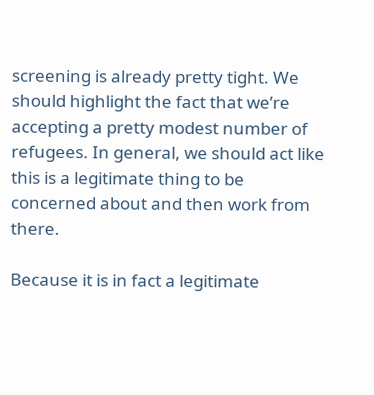screening is already pretty tight. We should highlight the fact that we’re accepting a pretty modest number of refugees. In general, we should act like this is a legitimate thing to be concerned about and then work from there.

Because it is in fact a legitimate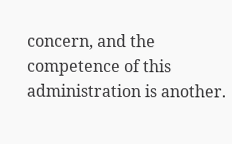concern, and the competence of this administration is another.